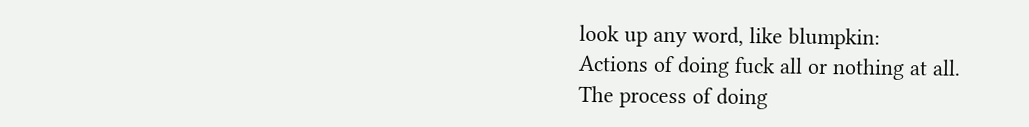look up any word, like blumpkin:
Actions of doing fuck all or nothing at all.
The process of doing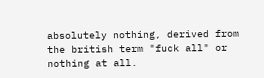absolutely nothing, derived from the british term "fuck all" or nothing at all.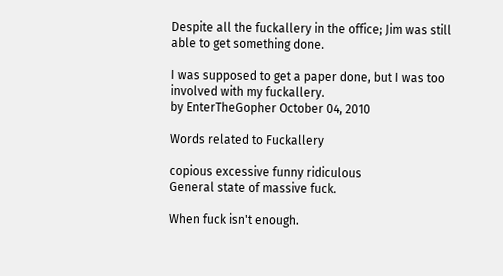Despite all the fuckallery in the office; Jim was still able to get something done.

I was supposed to get a paper done, but I was too involved with my fuckallery.
by EnterTheGopher October 04, 2010

Words related to Fuckallery

copious excessive funny ridiculous
General state of massive fuck.

When fuck isn't enough.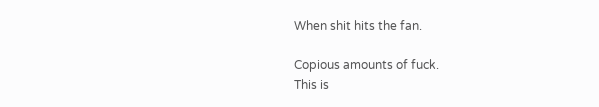When shit hits the fan.

Copious amounts of fuck.
This is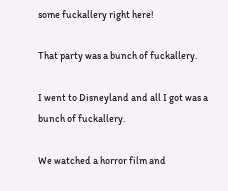some fuckallery right here!

That party was a bunch of fuckallery.

I went to Disneyland and all I got was a bunch of fuckallery.

We watched a horror film and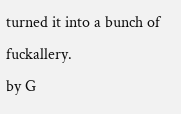turned it into a bunch of fuckallery.
by G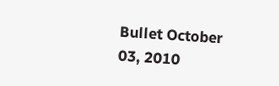Bullet October 03, 2010